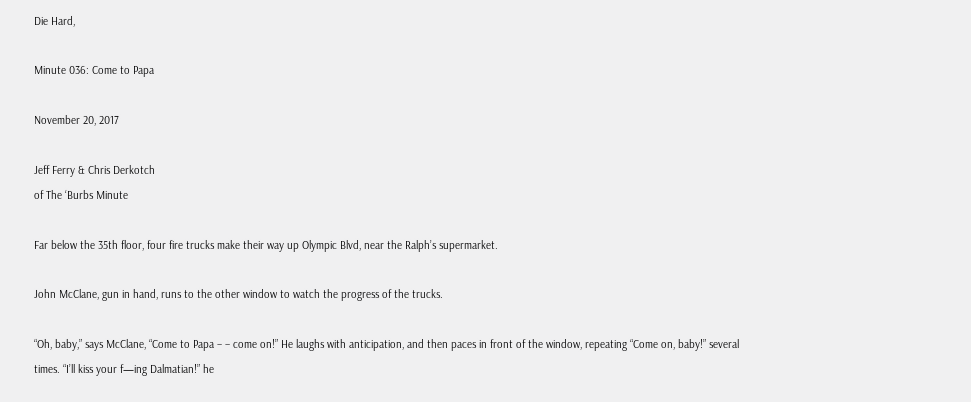Die Hard,

Minute 036: Come to Papa

November 20, 2017

Jeff Ferry & Chris Derkotch
of The ‘Burbs Minute

Far below the 35th floor, four fire trucks make their way up Olympic Blvd, near the Ralph’s supermarket.

John McClane, gun in hand, runs to the other window to watch the progress of the trucks.

“Oh, baby,” says McClane, “Come to Papa – – come on!” He laughs with anticipation, and then paces in front of the window, repeating “Come on, baby!” several times. “I’ll kiss your f—ing Dalmatian!” he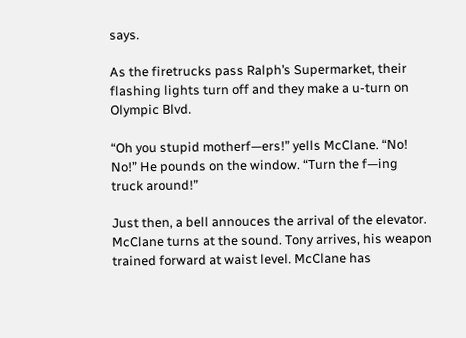says.

As the firetrucks pass Ralph’s Supermarket, their flashing lights turn off and they make a u-turn on Olympic Blvd.

“Oh you stupid motherf—ers!” yells McClane. “No! No!” He pounds on the window. “Turn the f—ing truck around!”

Just then, a bell annouces the arrival of the elevator. McClane turns at the sound. Tony arrives, his weapon trained forward at waist level. McClane has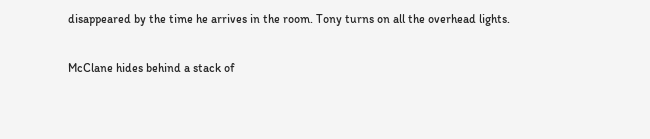disappeared by the time he arrives in the room. Tony turns on all the overhead lights.

McClane hides behind a stack of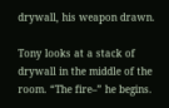drywall, his weapon drawn.

Tony looks at a stack of drywall in the middle of the room. “The fire–” he begins.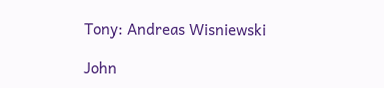Tony: Andreas Wisniewski

John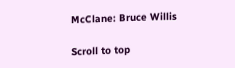McClane: Bruce Willis

Scroll to top